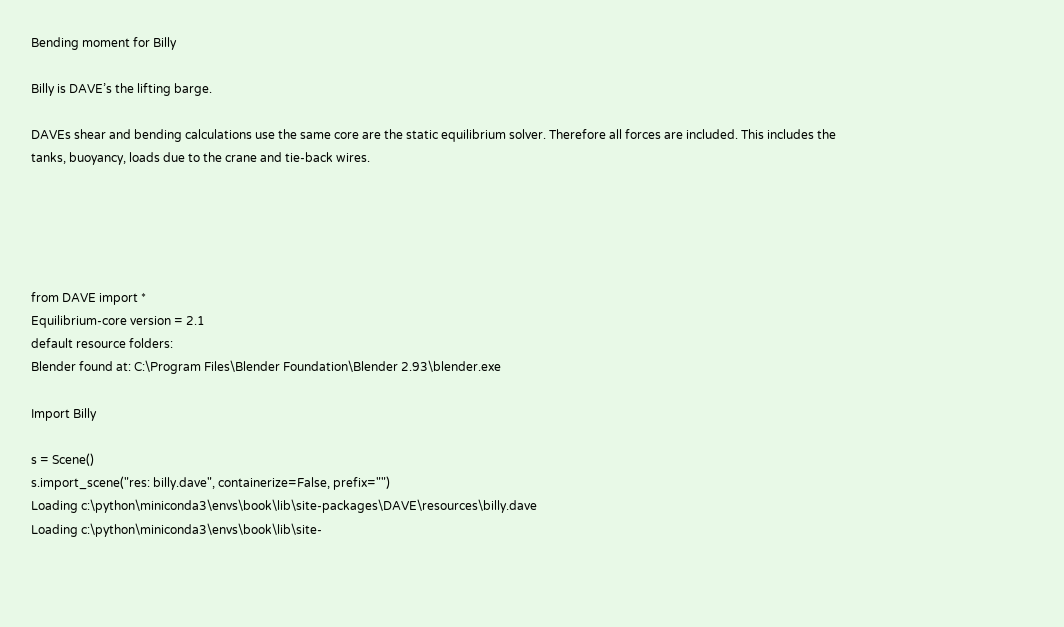Bending moment for Billy

Billy is DAVE’s the lifting barge.

DAVEs shear and bending calculations use the same core are the static equilibrium solver. Therefore all forces are included. This includes the tanks, buoyancy, loads due to the crane and tie-back wires.





from DAVE import *
Equilibrium-core version = 2.1
default resource folders:
Blender found at: C:\Program Files\Blender Foundation\Blender 2.93\blender.exe

Import Billy

s = Scene()
s.import_scene("res: billy.dave", containerize=False, prefix="")
Loading c:\python\miniconda3\envs\book\lib\site-packages\DAVE\resources\billy.dave
Loading c:\python\miniconda3\envs\book\lib\site-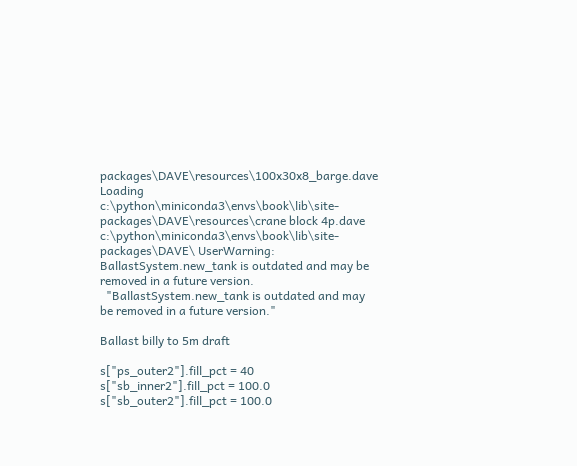packages\DAVE\resources\100x30x8_barge.dave
Loading c:\python\miniconda3\envs\book\lib\site-packages\DAVE\resources\crane block 4p.dave
c:\python\miniconda3\envs\book\lib\site-packages\DAVE\ UserWarning: BallastSystem.new_tank is outdated and may be removed in a future version.
  "BallastSystem.new_tank is outdated and may be removed in a future version."

Ballast billy to 5m draft

s["ps_outer2"].fill_pct = 40
s["sb_inner2"].fill_pct = 100.0
s["sb_outer2"].fill_pct = 100.0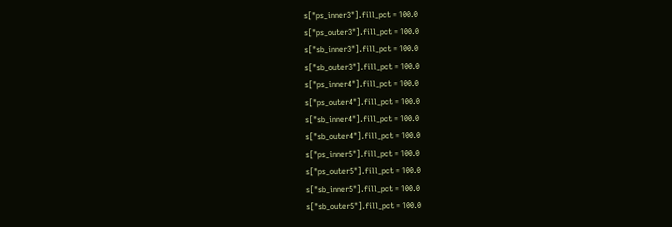s["ps_inner3"].fill_pct = 100.0
s["ps_outer3"].fill_pct = 100.0
s["sb_inner3"].fill_pct = 100.0
s["sb_outer3"].fill_pct = 100.0
s["ps_inner4"].fill_pct = 100.0
s["ps_outer4"].fill_pct = 100.0
s["sb_inner4"].fill_pct = 100.0
s["sb_outer4"].fill_pct = 100.0
s["ps_inner5"].fill_pct = 100.0
s["ps_outer5"].fill_pct = 100.0
s["sb_inner5"].fill_pct = 100.0
s["sb_outer5"].fill_pct = 100.0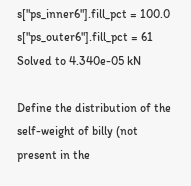s["ps_inner6"].fill_pct = 100.0
s["ps_outer6"].fill_pct = 61
Solved to 4.340e-05 kN

Define the distribution of the self-weight of billy (not present in the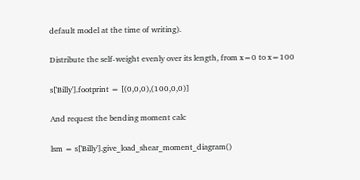default model at the time of writing).

Distribute the self-weight evenly over its length, from x=0 to x=100

s['Billy'].footprint = [(0,0,0),(100,0,0)]

And request the bending moment calc

lsm = s['Billy'].give_load_shear_moment_diagram()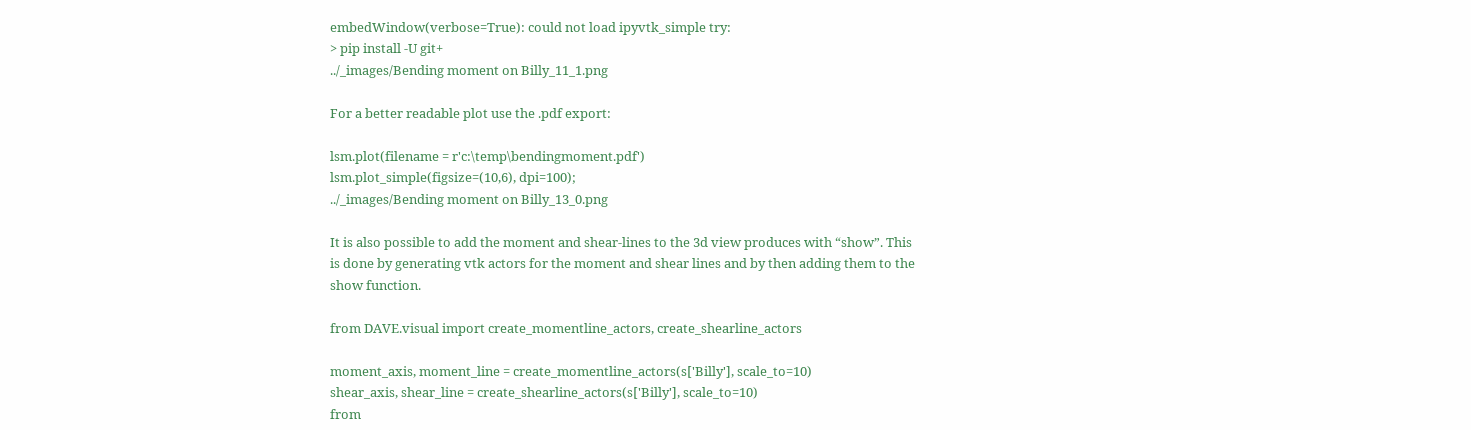embedWindow(verbose=True): could not load ipyvtk_simple try:
> pip install -U git+
../_images/Bending moment on Billy_11_1.png

For a better readable plot use the .pdf export:

lsm.plot(filename = r'c:\temp\bendingmoment.pdf')
lsm.plot_simple(figsize=(10,6), dpi=100);
../_images/Bending moment on Billy_13_0.png

It is also possible to add the moment and shear-lines to the 3d view produces with “show”. This is done by generating vtk actors for the moment and shear lines and by then adding them to the show function.

from DAVE.visual import create_momentline_actors, create_shearline_actors

moment_axis, moment_line = create_momentline_actors(s['Billy'], scale_to=10)
shear_axis, shear_line = create_shearline_actors(s['Billy'], scale_to=10)
from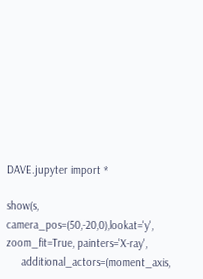DAVE.jupyter import *

show(s, camera_pos=(50,-20,0),lookat='y', zoom_fit=True, painters='X-ray',
     additional_actors=(moment_axis,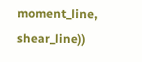moment_line, shear_line))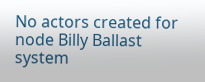No actors created for node Billy Ballast system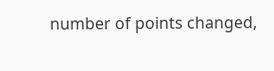number of points changed,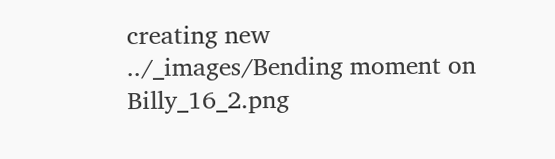creating new
../_images/Bending moment on Billy_16_2.png